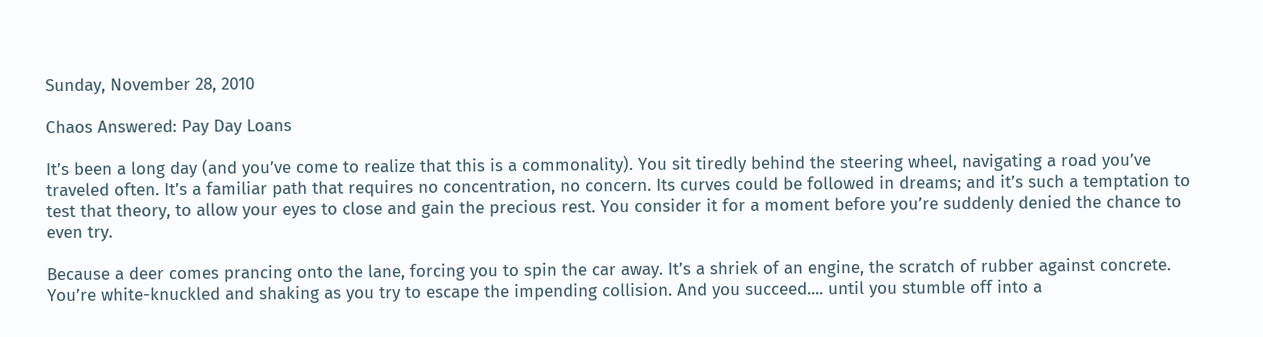Sunday, November 28, 2010

Chaos Answered: Pay Day Loans

It’s been a long day (and you’ve come to realize that this is a commonality). You sit tiredly behind the steering wheel, navigating a road you’ve traveled often. It’s a familiar path that requires no concentration, no concern. Its curves could be followed in dreams; and it’s such a temptation to test that theory, to allow your eyes to close and gain the precious rest. You consider it for a moment before you’re suddenly denied the chance to even try.

Because a deer comes prancing onto the lane, forcing you to spin the car away. It’s a shriek of an engine, the scratch of rubber against concrete. You’re white-knuckled and shaking as you try to escape the impending collision. And you succeed.... until you stumble off into a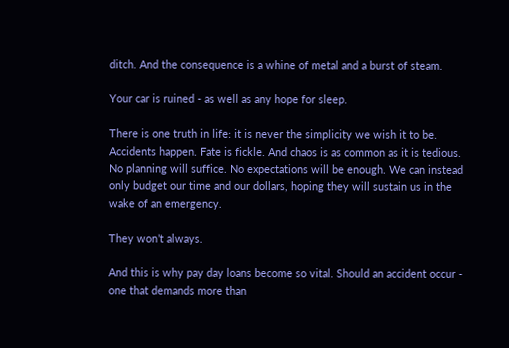ditch. And the consequence is a whine of metal and a burst of steam.

Your car is ruined - as well as any hope for sleep.

There is one truth in life: it is never the simplicity we wish it to be. Accidents happen. Fate is fickle. And chaos is as common as it is tedious. No planning will suffice. No expectations will be enough. We can instead only budget our time and our dollars, hoping they will sustain us in the wake of an emergency.

They won’t always.

And this is why pay day loans become so vital. Should an accident occur - one that demands more than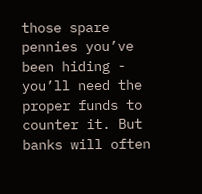those spare pennies you’ve been hiding - you’ll need the proper funds to counter it. But banks will often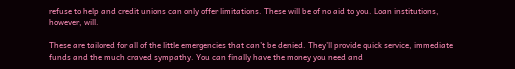refuse to help and credit unions can only offer limitations. These will be of no aid to you. Loan institutions, however, will.

These are tailored for all of the little emergencies that can’t be denied. They’ll provide quick service, immediate funds and the much craved sympathy. You can finally have the money you need and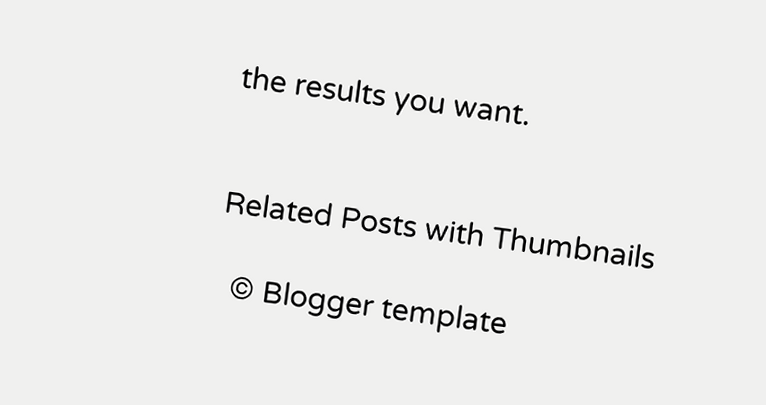the results you want.


Related Posts with Thumbnails

  © Blogger template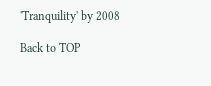'Tranquility' by 2008

Back to TOP